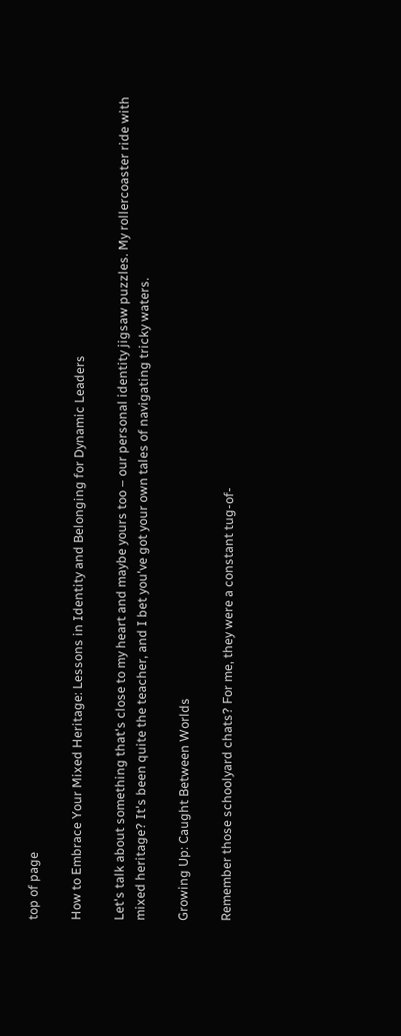top of page

How to Embrace Your Mixed Heritage: Lessons in Identity and Belonging for Dynamic Leaders

Let's talk about something that's close to my heart and maybe yours too – our personal identity jigsaw puzzles. My rollercoaster ride with mixed heritage? It's been quite the teacher, and I bet you've got your own tales of navigating tricky waters.

Growing Up: Caught Between Worlds

Remember those schoolyard chats? For me, they were a constant tug-of-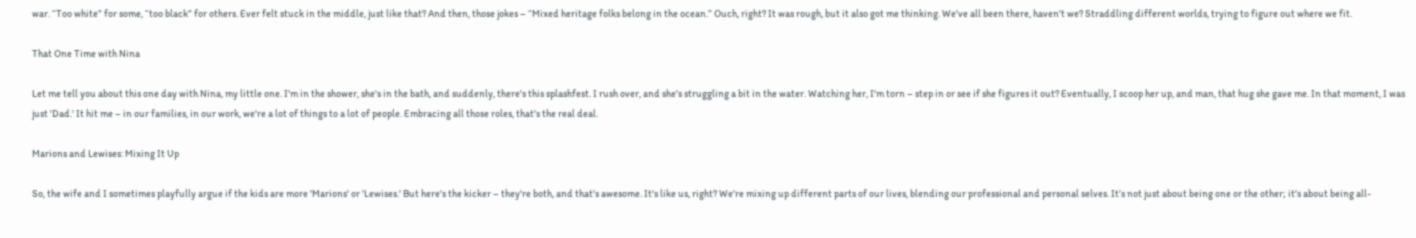war. “Too white” for some, “too black” for others. Ever felt stuck in the middle, just like that? And then, those jokes – “Mixed heritage folks belong in the ocean.” Ouch, right? It was rough, but it also got me thinking. We've all been there, haven't we? Straddling different worlds, trying to figure out where we fit.

That One Time with Nina

Let me tell you about this one day with Nina, my little one. I'm in the shower, she's in the bath, and suddenly, there's this splashfest. I rush over, and she's struggling a bit in the water. Watching her, I'm torn – step in or see if she figures it out? Eventually, I scoop her up, and man, that hug she gave me. In that moment, I was just 'Dad.' It hit me – in our families, in our work, we're a lot of things to a lot of people. Embracing all those roles, that's the real deal.

Marions and Lewises: Mixing It Up

So, the wife and I sometimes playfully argue if the kids are more 'Marions' or 'Lewises.' But here's the kicker – they're both, and that's awesome. It's like us, right? We're mixing up different parts of our lives, blending our professional and personal selves. It’s not just about being one or the other; it's about being all-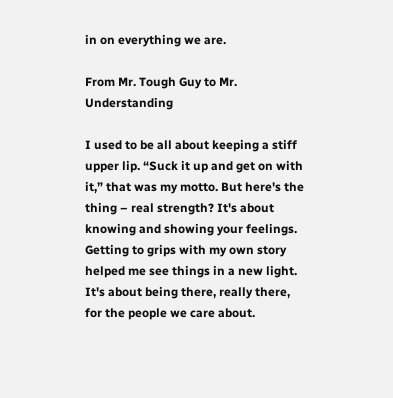in on everything we are.

From Mr. Tough Guy to Mr. Understanding

I used to be all about keeping a stiff upper lip. “Suck it up and get on with it,” that was my motto. But here's the thing – real strength? It's about knowing and showing your feelings. Getting to grips with my own story helped me see things in a new light. It's about being there, really there, for the people we care about.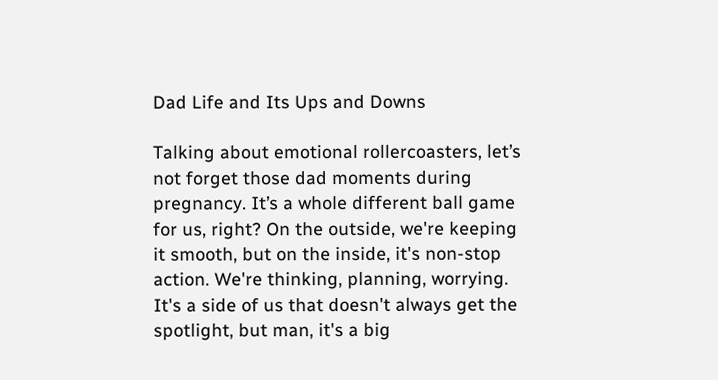Dad Life and Its Ups and Downs

Talking about emotional rollercoasters, let’s not forget those dad moments during pregnancy. It’s a whole different ball game for us, right? On the outside, we're keeping it smooth, but on the inside, it's non-stop action. We're thinking, planning, worrying. It's a side of us that doesn't always get the spotlight, but man, it's a big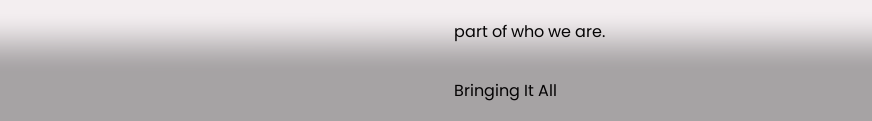part of who we are.

Bringing It All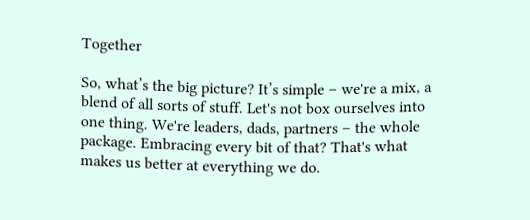Together

So, what’s the big picture? It’s simple – we're a mix, a blend of all sorts of stuff. Let's not box ourselves into one thing. We're leaders, dads, partners – the whole package. Embracing every bit of that? That's what makes us better at everything we do.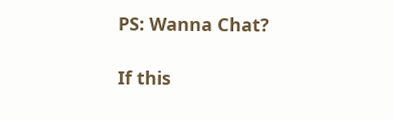PS: Wanna Chat?

If this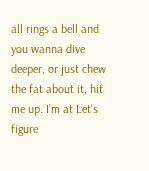all rings a bell and you wanna dive deeper, or just chew the fat about it, hit me up. I’m at Let's figure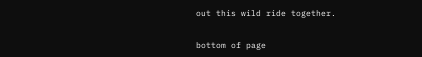out this wild ride together.


bottom of page